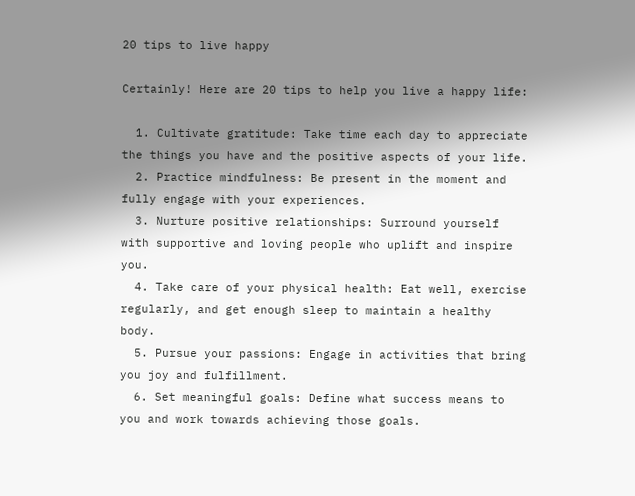20 tips to live happy

Certainly! Here are 20 tips to help you live a happy life:

  1. Cultivate gratitude: Take time each day to appreciate the things you have and the positive aspects of your life.
  2. Practice mindfulness: Be present in the moment and fully engage with your experiences.
  3. Nurture positive relationships: Surround yourself with supportive and loving people who uplift and inspire you.
  4. Take care of your physical health: Eat well, exercise regularly, and get enough sleep to maintain a healthy body.
  5. Pursue your passions: Engage in activities that bring you joy and fulfillment.
  6. Set meaningful goals: Define what success means to you and work towards achieving those goals.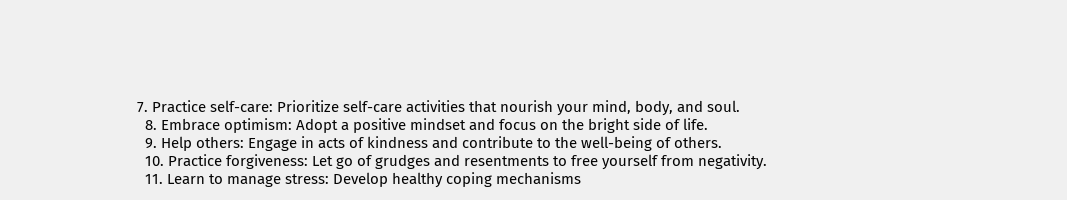7. Practice self-care: Prioritize self-care activities that nourish your mind, body, and soul.
  8. Embrace optimism: Adopt a positive mindset and focus on the bright side of life.
  9. Help others: Engage in acts of kindness and contribute to the well-being of others.
  10. Practice forgiveness: Let go of grudges and resentments to free yourself from negativity.
  11. Learn to manage stress: Develop healthy coping mechanisms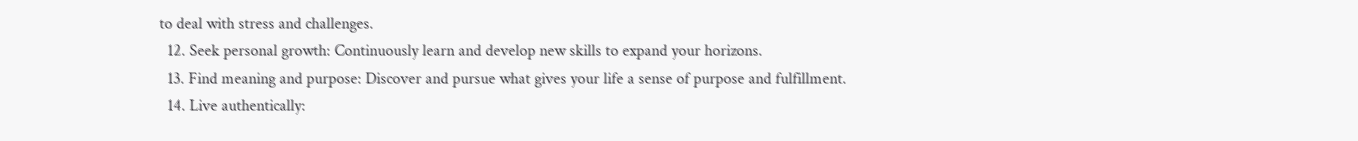to deal with stress and challenges.
  12. Seek personal growth: Continuously learn and develop new skills to expand your horizons.
  13. Find meaning and purpose: Discover and pursue what gives your life a sense of purpose and fulfillment.
  14. Live authentically: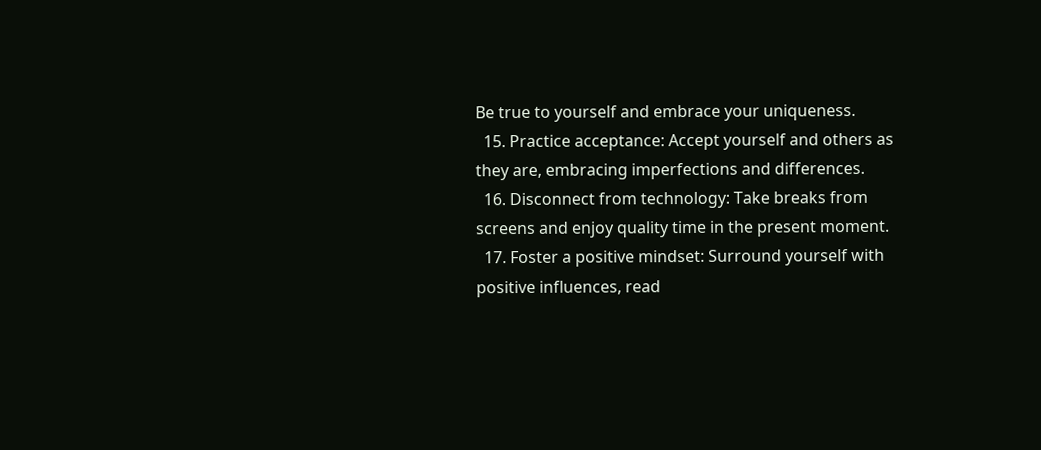Be true to yourself and embrace your uniqueness.
  15. Practice acceptance: Accept yourself and others as they are, embracing imperfections and differences.
  16. Disconnect from technology: Take breaks from screens and enjoy quality time in the present moment.
  17. Foster a positive mindset: Surround yourself with positive influences, read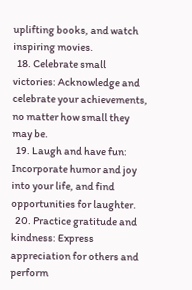uplifting books, and watch inspiring movies.
  18. Celebrate small victories: Acknowledge and celebrate your achievements, no matter how small they may be.
  19. Laugh and have fun: Incorporate humor and joy into your life, and find opportunities for laughter.
  20. Practice gratitude and kindness: Express appreciation for others and perform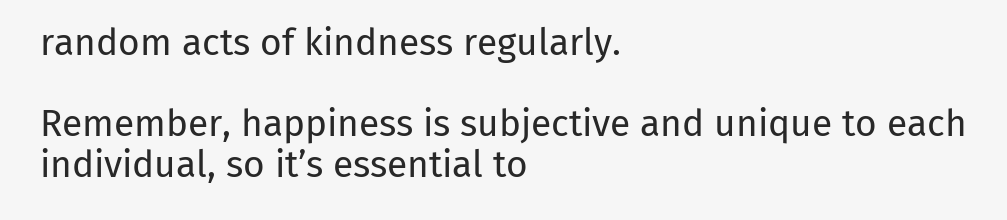random acts of kindness regularly.

Remember, happiness is subjective and unique to each individual, so it’s essential to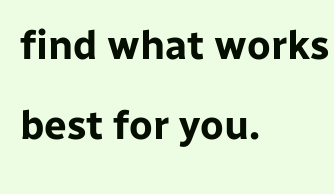find what works best for you.